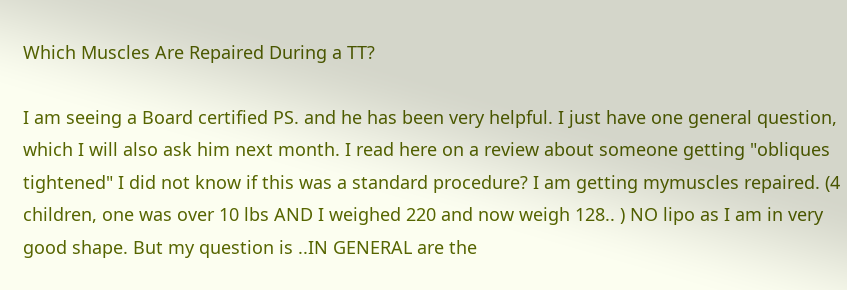Which Muscles Are Repaired During a TT?

I am seeing a Board certified PS. and he has been very helpful. I just have one general question, which I will also ask him next month. I read here on a review about someone getting "obliques tightened" I did not know if this was a standard procedure? I am getting mymuscles repaired. (4 children, one was over 10 lbs AND I weighed 220 and now weigh 128.. ) NO lipo as I am in very good shape. But my question is ..IN GENERAL are the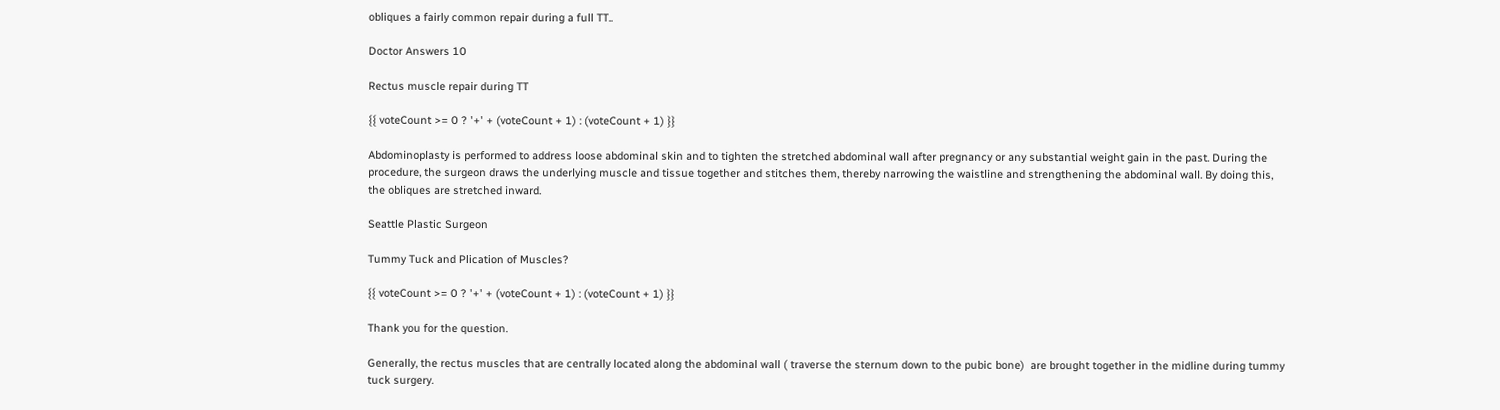obliques a fairly common repair during a full TT..

Doctor Answers 10

Rectus muscle repair during TT

{{ voteCount >= 0 ? '+' + (voteCount + 1) : (voteCount + 1) }}

Abdominoplasty is performed to address loose abdominal skin and to tighten the stretched abdominal wall after pregnancy or any substantial weight gain in the past. During the procedure, the surgeon draws the underlying muscle and tissue together and stitches them, thereby narrowing the waistline and strengthening the abdominal wall. By doing this, the obliques are stretched inward.

Seattle Plastic Surgeon

Tummy Tuck and Plication of Muscles?

{{ voteCount >= 0 ? '+' + (voteCount + 1) : (voteCount + 1) }}

Thank you for the question.

Generally, the rectus muscles that are centrally located along the abdominal wall ( traverse the sternum down to the pubic bone)  are brought together in the midline during tummy tuck surgery.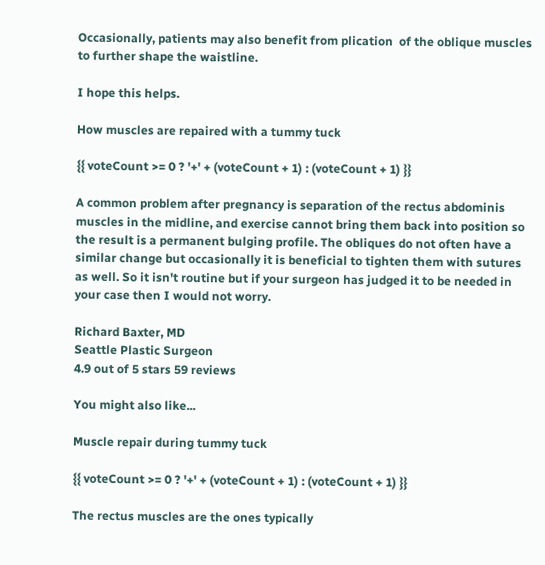Occasionally, patients may also benefit from plication  of the oblique muscles to further shape the waistline.

I hope this helps.

How muscles are repaired with a tummy tuck

{{ voteCount >= 0 ? '+' + (voteCount + 1) : (voteCount + 1) }}

A common problem after pregnancy is separation of the rectus abdominis muscles in the midline, and exercise cannot bring them back into position so the result is a permanent bulging profile. The obliques do not often have a similar change but occasionally it is beneficial to tighten them with sutures as well. So it isn't routine but if your surgeon has judged it to be needed in your case then I would not worry.

Richard Baxter, MD
Seattle Plastic Surgeon
4.9 out of 5 stars 59 reviews

You might also like...

Muscle repair during tummy tuck

{{ voteCount >= 0 ? '+' + (voteCount + 1) : (voteCount + 1) }}

The rectus muscles are the ones typically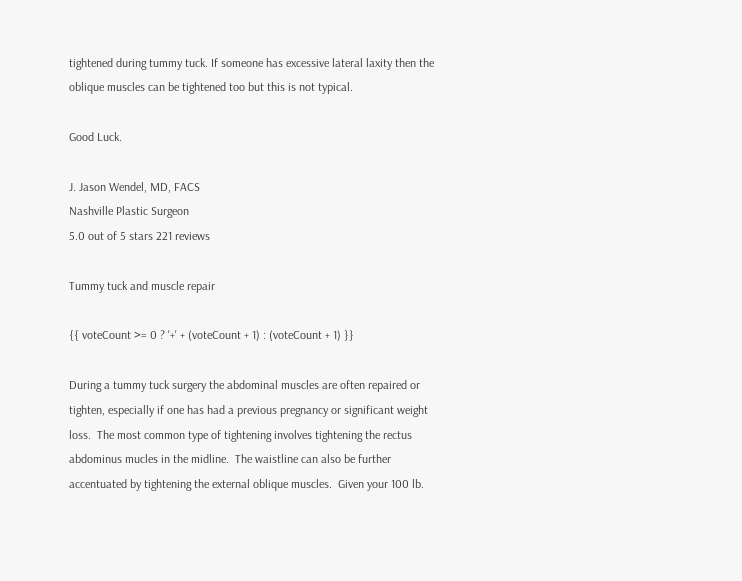tightened during tummy tuck. If someone has excessive lateral laxity then the oblique muscles can be tightened too but this is not typical.

Good Luck.

J. Jason Wendel, MD, FACS
Nashville Plastic Surgeon
5.0 out of 5 stars 221 reviews

Tummy tuck and muscle repair

{{ voteCount >= 0 ? '+' + (voteCount + 1) : (voteCount + 1) }}

During a tummy tuck surgery the abdominal muscles are often repaired or tighten, especially if one has had a previous pregnancy or significant weight loss.  The most common type of tightening involves tightening the rectus abdominus mucles in the midline.  The waistline can also be further accentuated by tightening the external oblique muscles.  Given your 100 lb.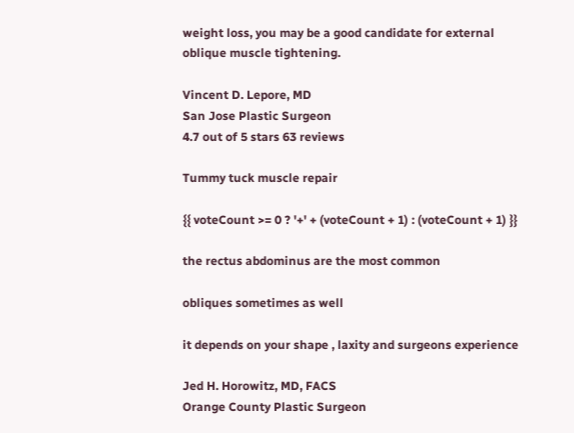weight loss, you may be a good candidate for external oblique muscle tightening.

Vincent D. Lepore, MD
San Jose Plastic Surgeon
4.7 out of 5 stars 63 reviews

Tummy tuck muscle repair

{{ voteCount >= 0 ? '+' + (voteCount + 1) : (voteCount + 1) }}

the rectus abdominus are the most common

obliques sometimes as well

it depends on your shape , laxity and surgeons experience

Jed H. Horowitz, MD, FACS
Orange County Plastic Surgeon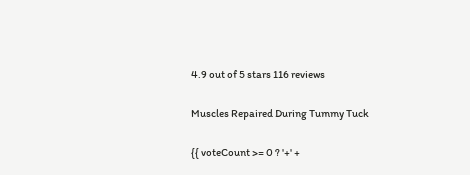4.9 out of 5 stars 116 reviews

Muscles Repaired During Tummy Tuck

{{ voteCount >= 0 ? '+' +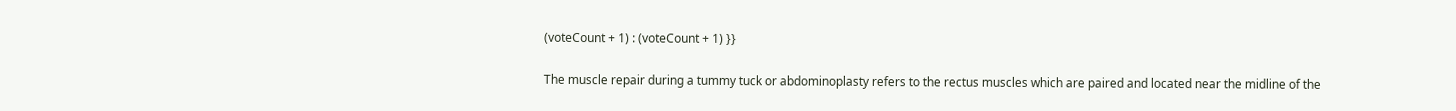(voteCount + 1) : (voteCount + 1) }}

The muscle repair during a tummy tuck or abdominoplasty refers to the rectus muscles which are paired and located near the midline of the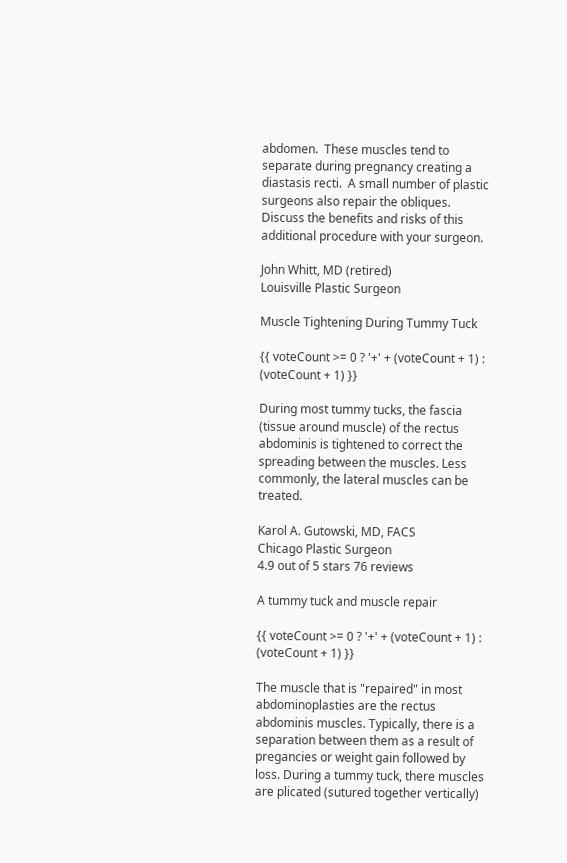abdomen.  These muscles tend to separate during pregnancy creating a diastasis recti.  A small number of plastic surgeons also repair the obliques.  Discuss the benefits and risks of this additional procedure with your surgeon.

John Whitt, MD (retired)
Louisville Plastic Surgeon

Muscle Tightening During Tummy Tuck

{{ voteCount >= 0 ? '+' + (voteCount + 1) : (voteCount + 1) }}

During most tummy tucks, the fascia (tissue around muscle) of the rectus abdominis is tightened to correct the spreading between the muscles. Less commonly, the lateral muscles can be treated.

Karol A. Gutowski, MD, FACS
Chicago Plastic Surgeon
4.9 out of 5 stars 76 reviews

A tummy tuck and muscle repair

{{ voteCount >= 0 ? '+' + (voteCount + 1) : (voteCount + 1) }}

The muscle that is "repaired" in most abdominoplasties are the rectus abdominis muscles. Typically, there is a separation between them as a result of pregancies or weight gain followed by loss. During a tummy tuck, there muscles are plicated (sutured together vertically)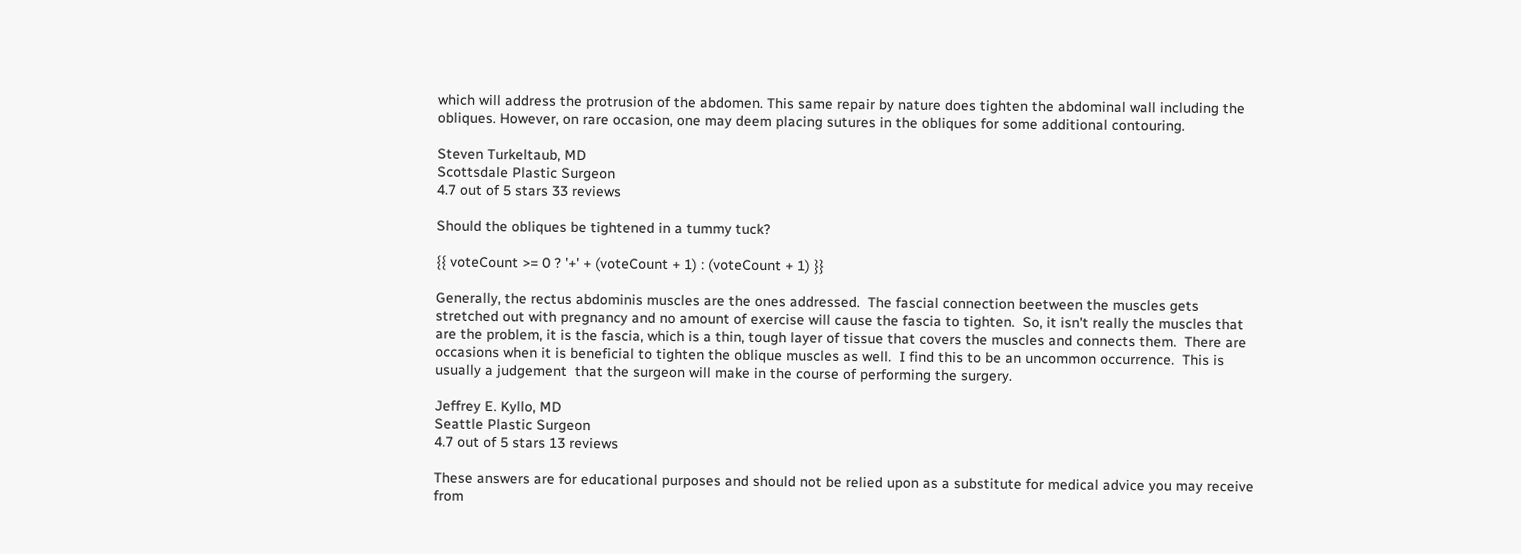which will address the protrusion of the abdomen. This same repair by nature does tighten the abdominal wall including the obliques. However, on rare occasion, one may deem placing sutures in the obliques for some additional contouring.

Steven Turkeltaub, MD
Scottsdale Plastic Surgeon
4.7 out of 5 stars 33 reviews

Should the obliques be tightened in a tummy tuck?

{{ voteCount >= 0 ? '+' + (voteCount + 1) : (voteCount + 1) }}

Generally, the rectus abdominis muscles are the ones addressed.  The fascial connection beetween the muscles gets stretched out with pregnancy and no amount of exercise will cause the fascia to tighten.  So, it isn't really the muscles that are the problem, it is the fascia, which is a thin, tough layer of tissue that covers the muscles and connects them.  There are occasions when it is beneficial to tighten the oblique muscles as well.  I find this to be an uncommon occurrence.  This is usually a judgement  that the surgeon will make in the course of performing the surgery.

Jeffrey E. Kyllo, MD
Seattle Plastic Surgeon
4.7 out of 5 stars 13 reviews

These answers are for educational purposes and should not be relied upon as a substitute for medical advice you may receive from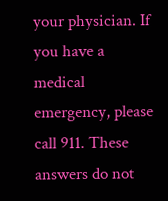your physician. If you have a medical emergency, please call 911. These answers do not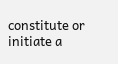constitute or initiate a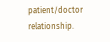patient/doctor relationship.